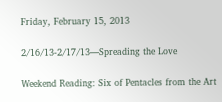Friday, February 15, 2013

2/16/13-2/17/13—Spreading the Love

Weekend Reading: Six of Pentacles from the Art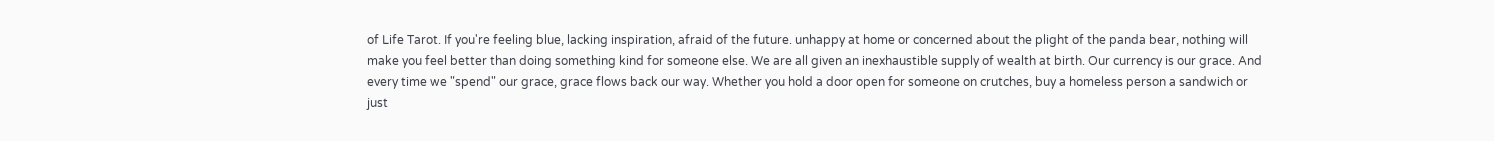of Life Tarot. If you're feeling blue, lacking inspiration, afraid of the future. unhappy at home or concerned about the plight of the panda bear, nothing will make you feel better than doing something kind for someone else. We are all given an inexhaustible supply of wealth at birth. Our currency is our grace. And every time we "spend" our grace, grace flows back our way. Whether you hold a door open for someone on crutches, buy a homeless person a sandwich or just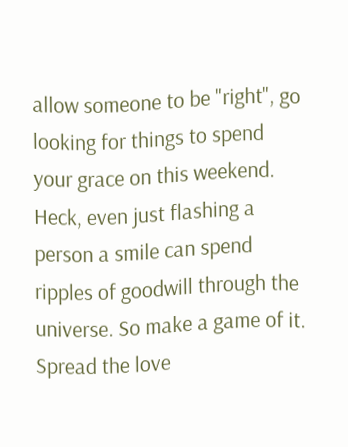allow someone to be "right", go looking for things to spend your grace on this weekend. Heck, even just flashing a person a smile can spend ripples of goodwill through the universe. So make a game of it. Spread the love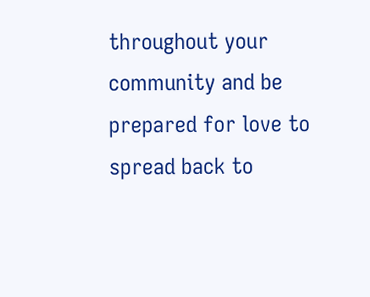throughout your community and be prepared for love to spread back to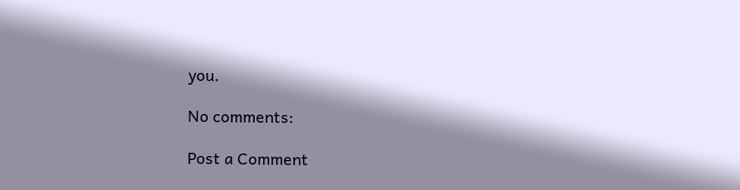you.

No comments:

Post a Comment